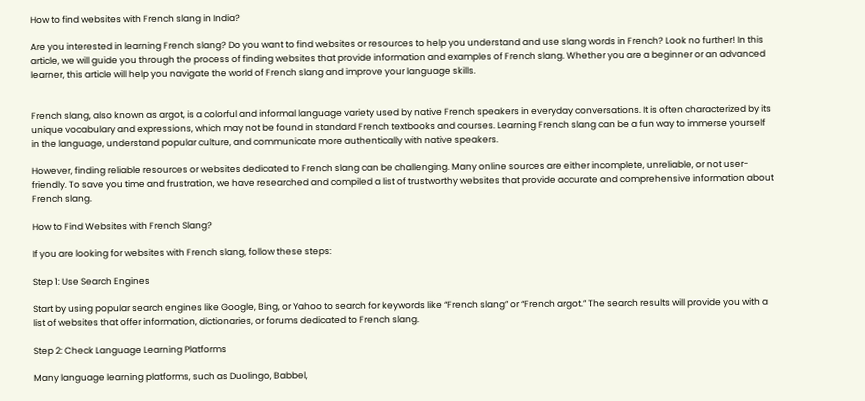How to find websites with French slang in India?

Are you interested in learning French slang? Do you want to find websites or resources to help you understand and use slang words in French? Look no further! In this article, we will guide you through the process of finding websites that provide information and examples of French slang. Whether you are a beginner or an advanced learner, this article will help you navigate the world of French slang and improve your language skills.


French slang, also known as argot, is a colorful and informal language variety used by native French speakers in everyday conversations. It is often characterized by its unique vocabulary and expressions, which may not be found in standard French textbooks and courses. Learning French slang can be a fun way to immerse yourself in the language, understand popular culture, and communicate more authentically with native speakers.

However, finding reliable resources or websites dedicated to French slang can be challenging. Many online sources are either incomplete, unreliable, or not user-friendly. To save you time and frustration, we have researched and compiled a list of trustworthy websites that provide accurate and comprehensive information about French slang.

How to Find Websites with French Slang?

If you are looking for websites with French slang, follow these steps:

Step 1: Use Search Engines

Start by using popular search engines like Google, Bing, or Yahoo to search for keywords like “French slang” or “French argot.” The search results will provide you with a list of websites that offer information, dictionaries, or forums dedicated to French slang.

Step 2: Check Language Learning Platforms

Many language learning platforms, such as Duolingo, Babbel,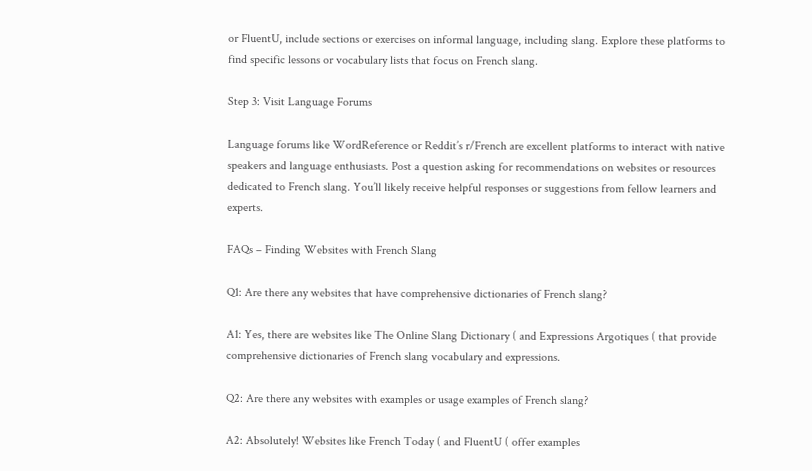or FluentU, include sections or exercises on informal language, including slang. Explore these platforms to find specific lessons or vocabulary lists that focus on French slang.

Step 3: Visit Language Forums

Language forums like WordReference or Reddit’s r/French are excellent platforms to interact with native speakers and language enthusiasts. Post a question asking for recommendations on websites or resources dedicated to French slang. You’ll likely receive helpful responses or suggestions from fellow learners and experts.

FAQs – Finding Websites with French Slang

Q1: Are there any websites that have comprehensive dictionaries of French slang?

A1: Yes, there are websites like The Online Slang Dictionary ( and Expressions Argotiques ( that provide comprehensive dictionaries of French slang vocabulary and expressions.

Q2: Are there any websites with examples or usage examples of French slang?

A2: Absolutely! Websites like French Today ( and FluentU ( offer examples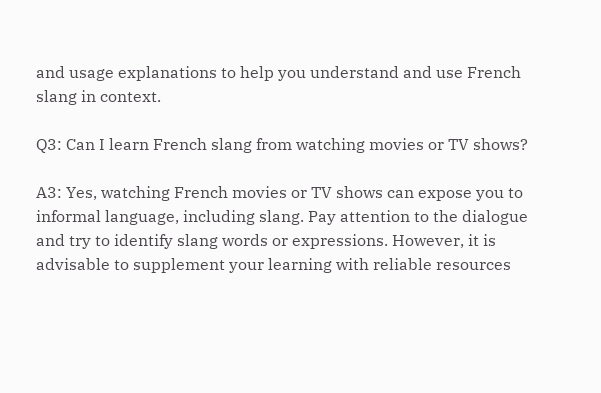and usage explanations to help you understand and use French slang in context.

Q3: Can I learn French slang from watching movies or TV shows?

A3: Yes, watching French movies or TV shows can expose you to informal language, including slang. Pay attention to the dialogue and try to identify slang words or expressions. However, it is advisable to supplement your learning with reliable resources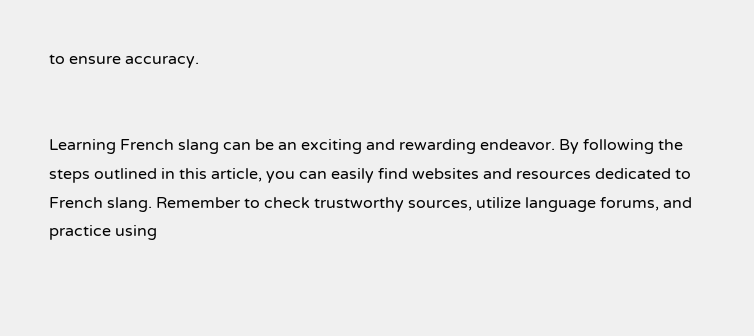to ensure accuracy.


Learning French slang can be an exciting and rewarding endeavor. By following the steps outlined in this article, you can easily find websites and resources dedicated to French slang. Remember to check trustworthy sources, utilize language forums, and practice using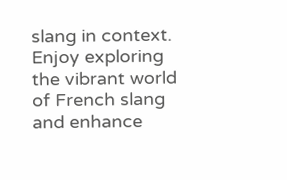slang in context. Enjoy exploring the vibrant world of French slang and enhance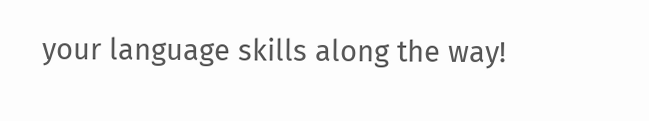your language skills along the way!